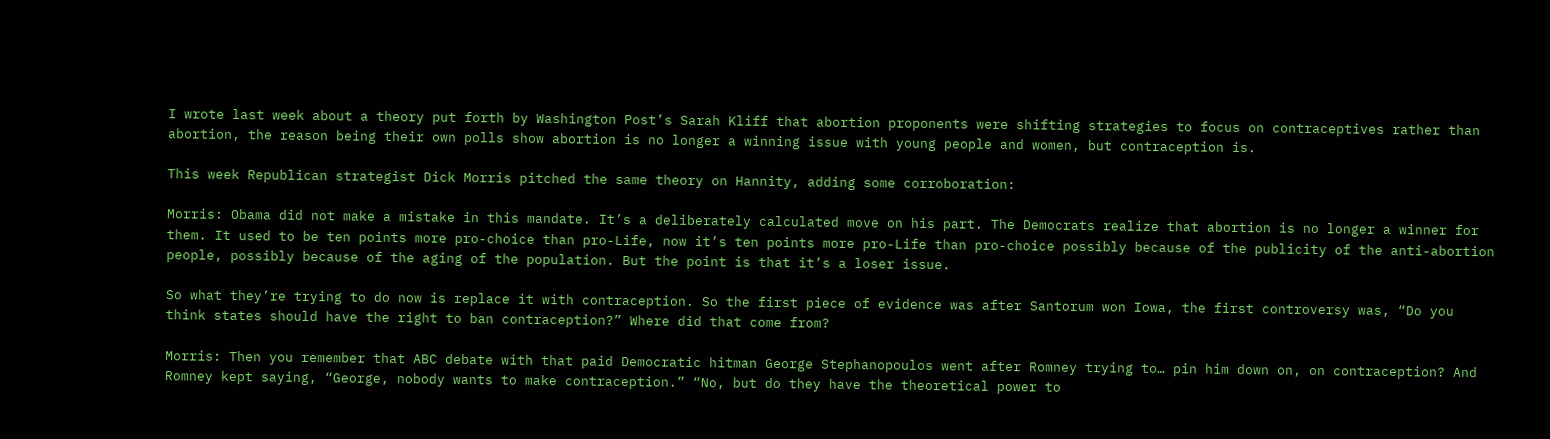I wrote last week about a theory put forth by Washington Post’s Sarah Kliff that abortion proponents were shifting strategies to focus on contraceptives rather than abortion, the reason being their own polls show abortion is no longer a winning issue with young people and women, but contraception is.

This week Republican strategist Dick Morris pitched the same theory on Hannity, adding some corroboration:

Morris: Obama did not make a mistake in this mandate. It’s a deliberately calculated move on his part. The Democrats realize that abortion is no longer a winner for them. It used to be ten points more pro-choice than pro-Life, now it’s ten points more pro-Life than pro-choice possibly because of the publicity of the anti-abortion people, possibly because of the aging of the population. But the point is that it’s a loser issue.

So what they’re trying to do now is replace it with contraception. So the first piece of evidence was after Santorum won Iowa, the first controversy was, “Do you think states should have the right to ban contraception?” Where did that come from?

Morris: Then you remember that ABC debate with that paid Democratic hitman George Stephanopoulos went after Romney trying to… pin him down on, on contraception? And Romney kept saying, “George, nobody wants to make contraception.” “No, but do they have the theoretical power to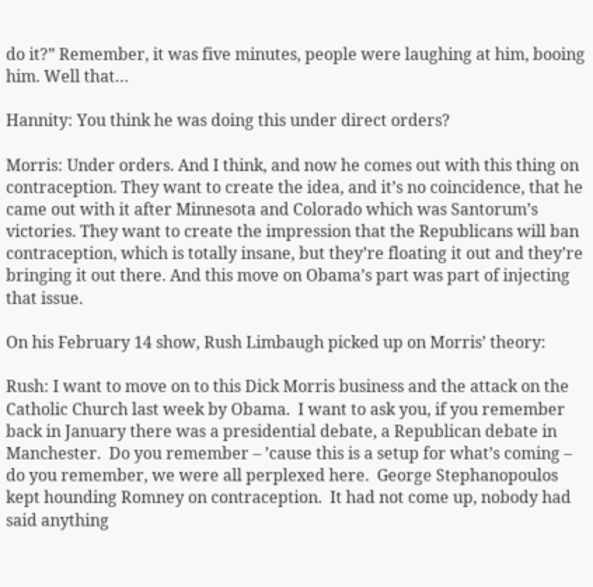do it?” Remember, it was five minutes, people were laughing at him, booing him. Well that…

Hannity: You think he was doing this under direct orders?

Morris: Under orders. And I think, and now he comes out with this thing on contraception. They want to create the idea, and it’s no coincidence, that he came out with it after Minnesota and Colorado which was Santorum’s victories. They want to create the impression that the Republicans will ban contraception, which is totally insane, but they’re floating it out and they’re bringing it out there. And this move on Obama’s part was part of injecting that issue.

On his February 14 show, Rush Limbaugh picked up on Morris’ theory:

Rush: I want to move on to this Dick Morris business and the attack on the Catholic Church last week by Obama.  I want to ask you, if you remember back in January there was a presidential debate, a Republican debate in Manchester.  Do you remember – ’cause this is a setup for what’s coming – do you remember, we were all perplexed here.  George Stephanopoulos kept hounding Romney on contraception.  It had not come up, nobody had said anything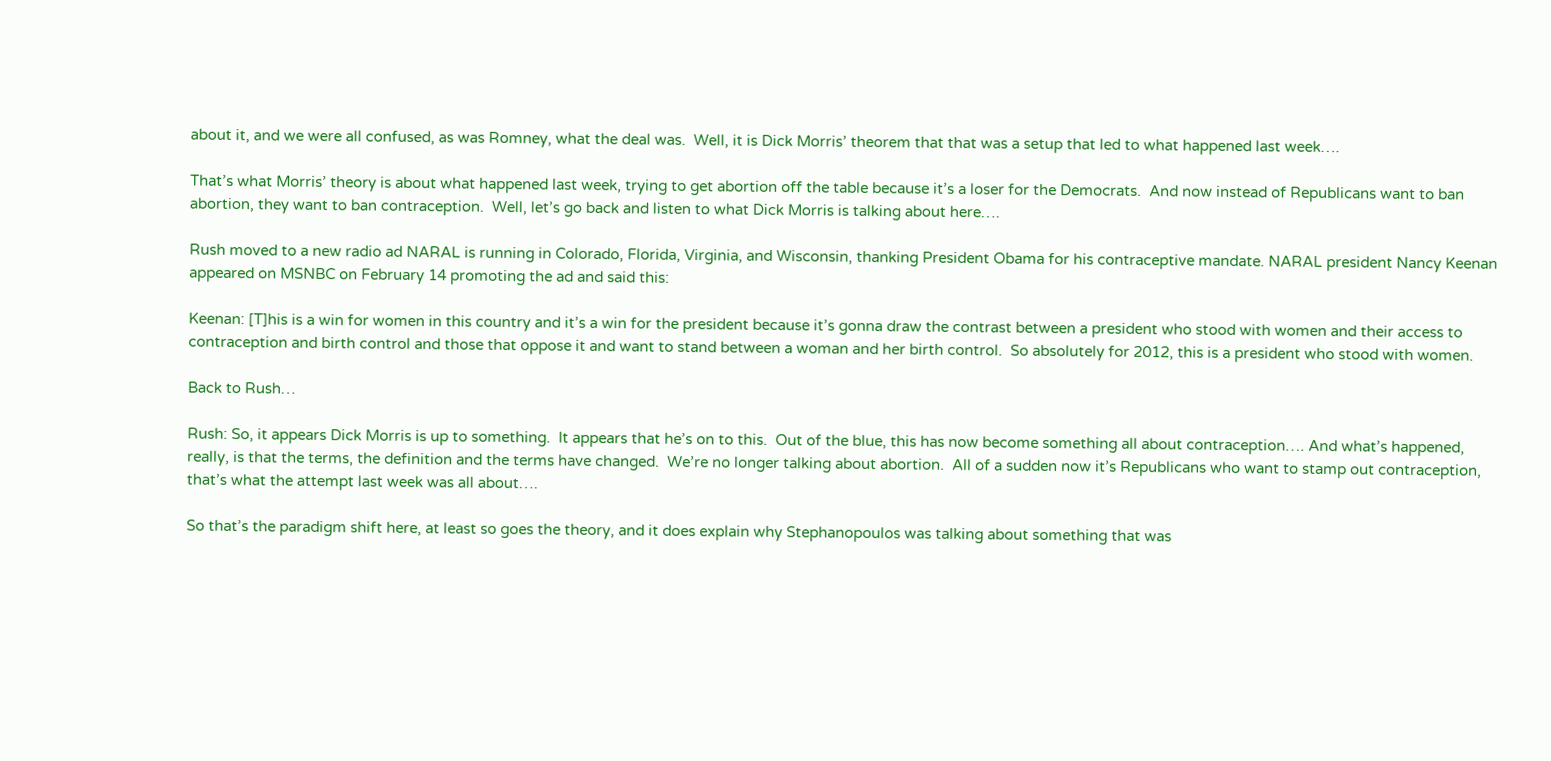about it, and we were all confused, as was Romney, what the deal was.  Well, it is Dick Morris’ theorem that that was a setup that led to what happened last week….

That’s what Morris’ theory is about what happened last week, trying to get abortion off the table because it’s a loser for the Democrats.  And now instead of Republicans want to ban abortion, they want to ban contraception.  Well, let’s go back and listen to what Dick Morris is talking about here….

Rush moved to a new radio ad NARAL is running in Colorado, Florida, Virginia, and Wisconsin, thanking President Obama for his contraceptive mandate. NARAL president Nancy Keenan appeared on MSNBC on February 14 promoting the ad and said this:

Keenan: [T]his is a win for women in this country and it’s a win for the president because it’s gonna draw the contrast between a president who stood with women and their access to contraception and birth control and those that oppose it and want to stand between a woman and her birth control.  So absolutely for 2012, this is a president who stood with women.

Back to Rush…

Rush: So, it appears Dick Morris is up to something.  It appears that he’s on to this.  Out of the blue, this has now become something all about contraception…. And what’s happened, really, is that the terms, the definition and the terms have changed.  We’re no longer talking about abortion.  All of a sudden now it’s Republicans who want to stamp out contraception, that’s what the attempt last week was all about….

So that’s the paradigm shift here, at least so goes the theory, and it does explain why Stephanopoulos was talking about something that was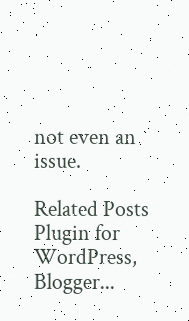not even an issue.

Related Posts Plugin for WordPress, Blogger...